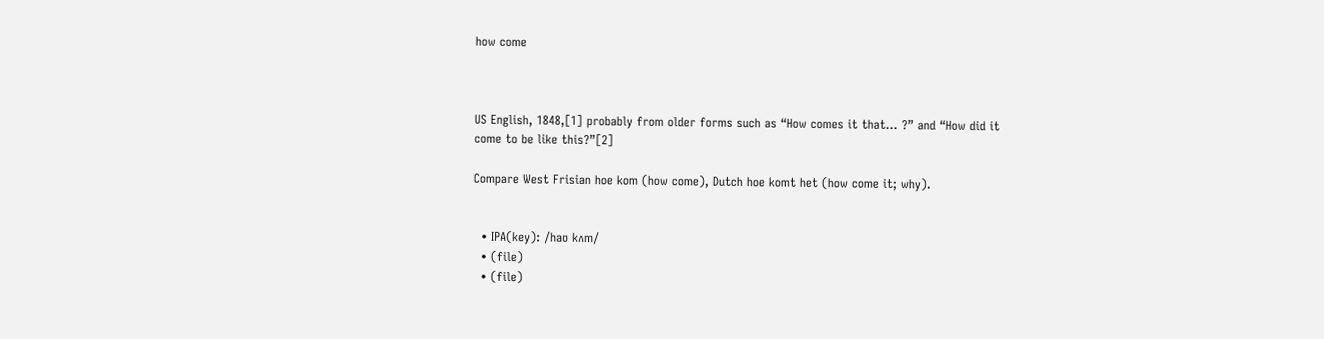how come



US English, 1848,[1] probably from older forms such as “How comes it that... ?” and “How did it come to be like this?”[2]

Compare West Frisian hoe kom (how come), Dutch hoe komt het (how come it; why).


  • IPA(key): /haʊ kʌm/
  • (file)
  • (file)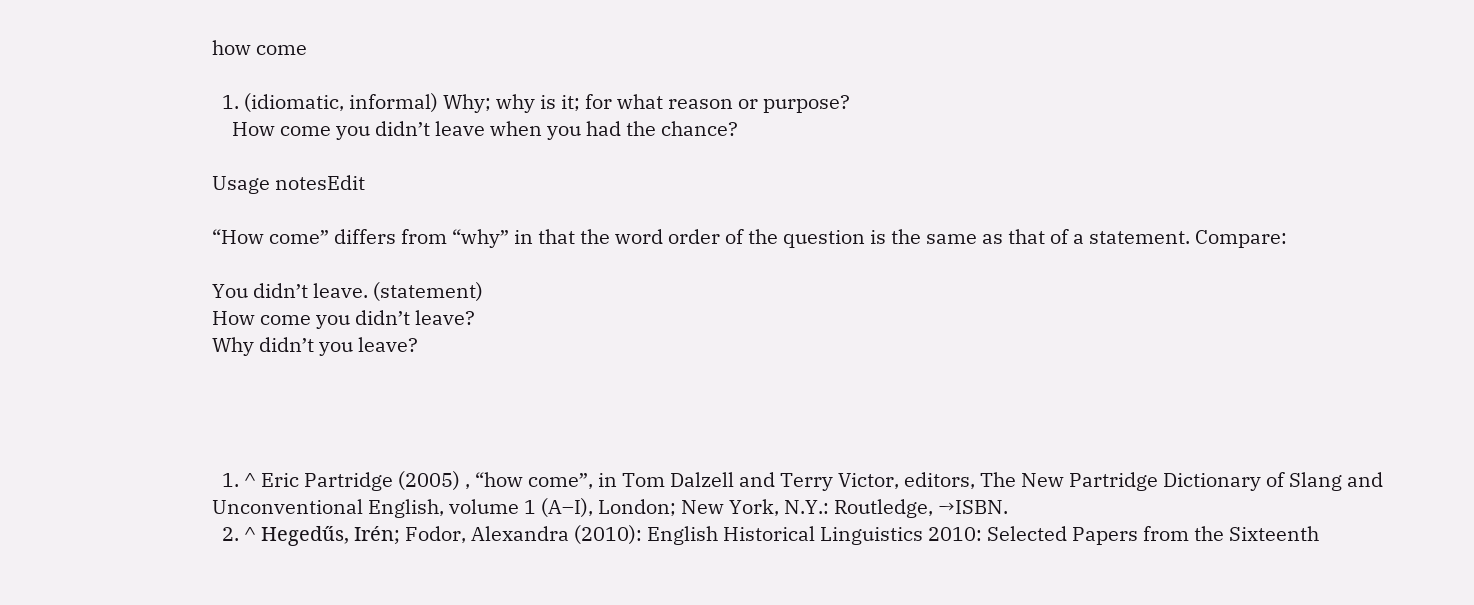how come

  1. (idiomatic, informal) Why; why is it; for what reason or purpose?
    How come you didn’t leave when you had the chance?

Usage notesEdit

“How come” differs from “why” in that the word order of the question is the same as that of a statement. Compare:

You didn’t leave. (statement)
How come you didn’t leave?
Why didn’t you leave?




  1. ^ Eric Partridge (2005) , “how come”, in Tom Dalzell and Terry Victor, editors, The New Partridge Dictionary of Slang and Unconventional English, volume 1 (A–I), London; New York, N.Y.: Routledge, →ISBN.
  2. ^ Hegedűs, Irén; Fodor, Alexandra (2010): English Historical Linguistics 2010: Selected Papers from the Sixteenth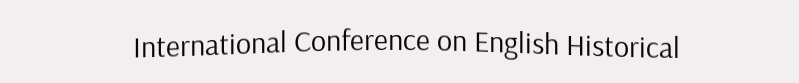International Conference on English Historical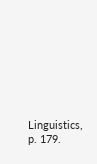Linguistics, p. 179.